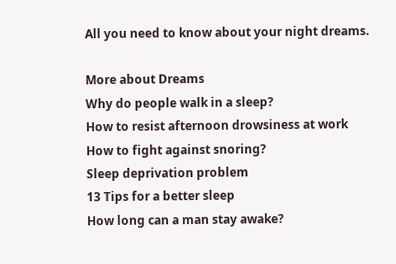All you need to know about your night dreams.

More about Dreams
Why do people walk in a sleep?
How to resist afternoon drowsiness at work
How to fight against snoring?
Sleep deprivation problem
13 Tips for a better sleep
How long can a man stay awake?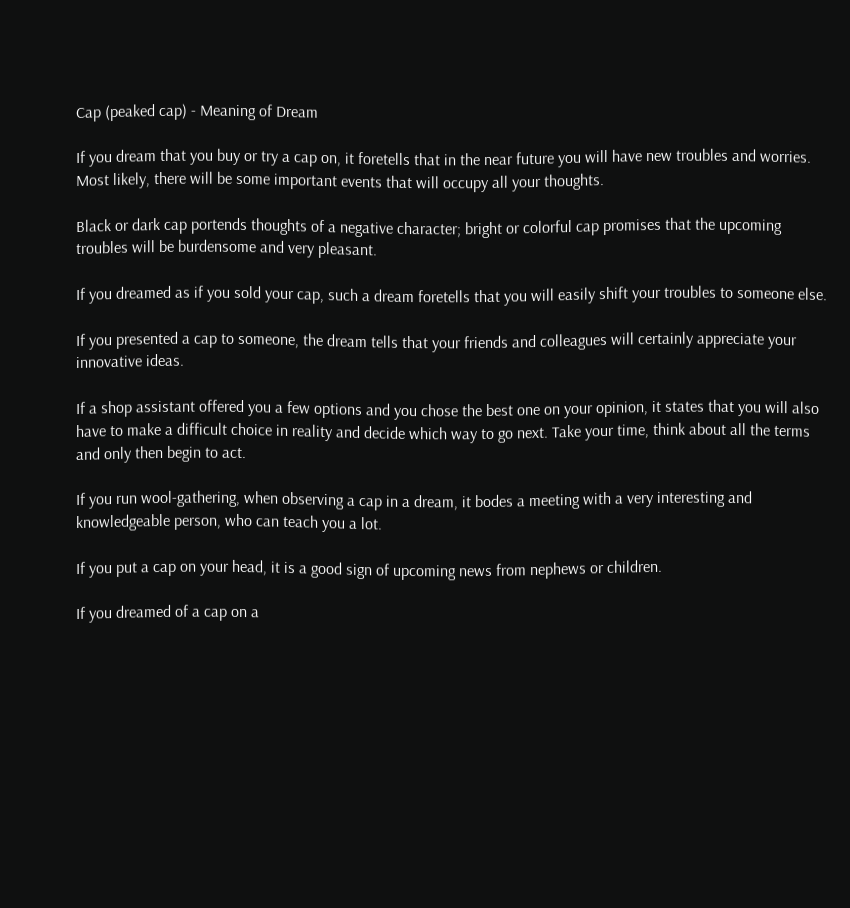Cap (peaked cap) - Meaning of Dream

If you dream that you buy or try a cap on, it foretells that in the near future you will have new troubles and worries. Most likely, there will be some important events that will occupy all your thoughts.

Black or dark cap portends thoughts of a negative character; bright or colorful cap promises that the upcoming troubles will be burdensome and very pleasant.

If you dreamed as if you sold your cap, such a dream foretells that you will easily shift your troubles to someone else.

If you presented a cap to someone, the dream tells that your friends and colleagues will certainly appreciate your innovative ideas.

If a shop assistant offered you a few options and you chose the best one on your opinion, it states that you will also have to make a difficult choice in reality and decide which way to go next. Take your time, think about all the terms and only then begin to act.

If you run wool-gathering, when observing a cap in a dream, it bodes a meeting with a very interesting and knowledgeable person, who can teach you a lot.

If you put a cap on your head, it is a good sign of upcoming news from nephews or children.

If you dreamed of a cap on a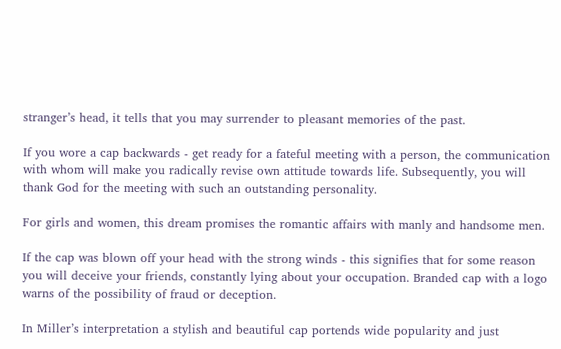stranger’s head, it tells that you may surrender to pleasant memories of the past.

If you wore a cap backwards - get ready for a fateful meeting with a person, the communication with whom will make you radically revise own attitude towards life. Subsequently, you will thank God for the meeting with such an outstanding personality.

For girls and women, this dream promises the romantic affairs with manly and handsome men.

If the cap was blown off your head with the strong winds - this signifies that for some reason you will deceive your friends, constantly lying about your occupation. Branded cap with a logo warns of the possibility of fraud or deception.

In Miller’s interpretation a stylish and beautiful cap portends wide popularity and just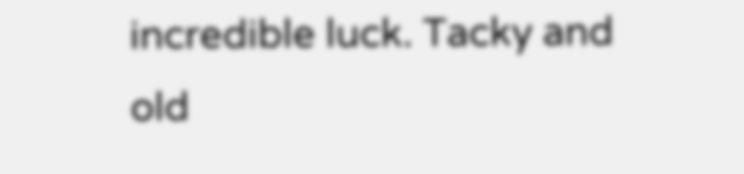incredible luck. Tacky and old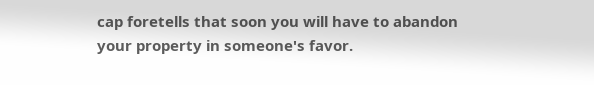cap foretells that soon you will have to abandon your property in someone's favor.